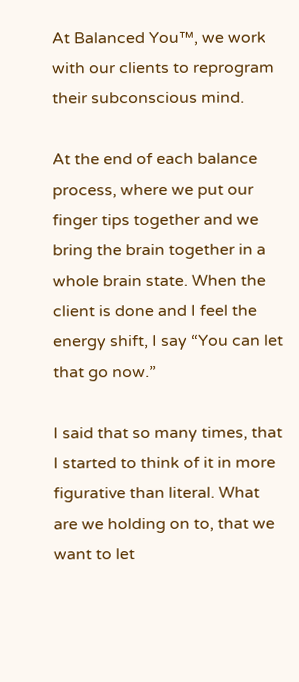At Balanced You™, we work with our clients to reprogram their subconscious mind.

At the end of each balance process, where we put our finger tips together and we bring the brain together in a whole brain state. When the client is done and I feel the energy shift, I say “You can let that go now.”

I said that so many times, that I started to think of it in more figurative than literal. What are we holding on to, that we want to let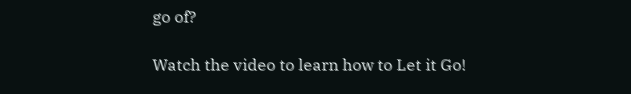go of?

Watch the video to learn how to Let it Go!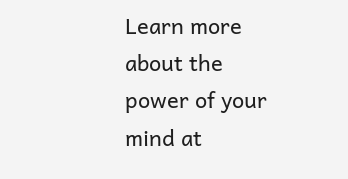Learn more about the power of your mind at